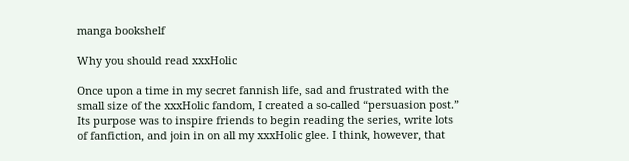manga bookshelf

Why you should read xxxHolic

Once upon a time in my secret fannish life, sad and frustrated with the small size of the xxxHolic fandom, I created a so-called “persuasion post.” Its purpose was to inspire friends to begin reading the series, write lots of fanfiction, and join in on all my xxxHolic glee. I think, however, that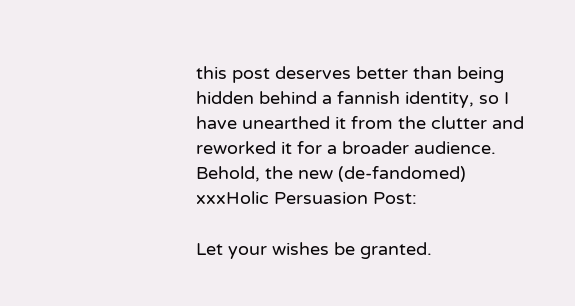this post deserves better than being hidden behind a fannish identity, so I have unearthed it from the clutter and reworked it for a broader audience. Behold, the new (de-fandomed) xxxHolic Persuasion Post:

Let your wishes be granted.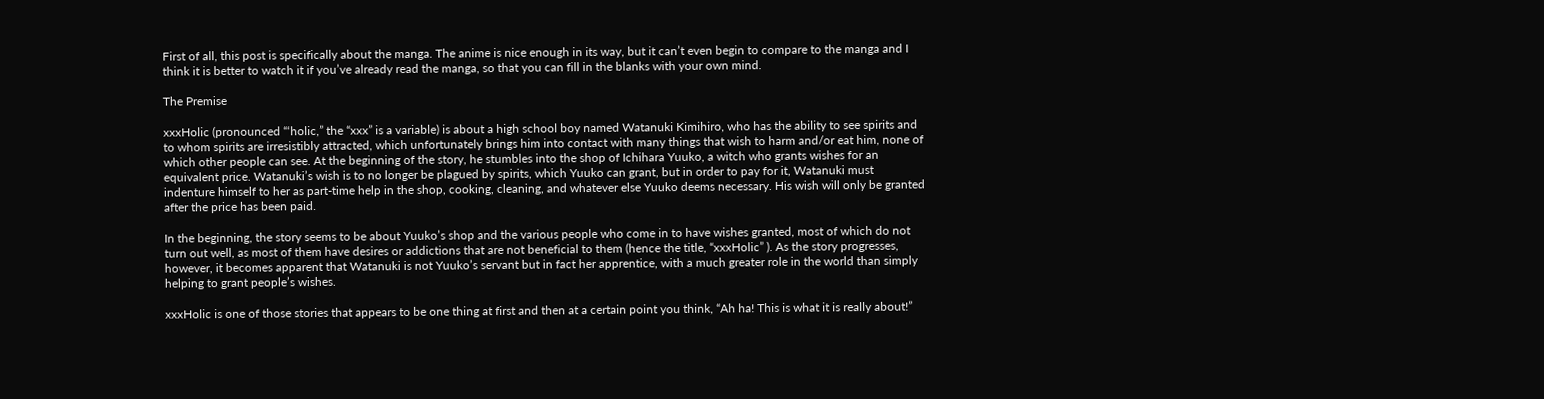First of all, this post is specifically about the manga. The anime is nice enough in its way, but it can’t even begin to compare to the manga and I think it is better to watch it if you’ve already read the manga, so that you can fill in the blanks with your own mind.

The Premise

xxxHolic (pronounced “‘holic,” the “xxx” is a variable) is about a high school boy named Watanuki Kimihiro, who has the ability to see spirits and to whom spirits are irresistibly attracted, which unfortunately brings him into contact with many things that wish to harm and/or eat him, none of which other people can see. At the beginning of the story, he stumbles into the shop of Ichihara Yuuko, a witch who grants wishes for an equivalent price. Watanuki’s wish is to no longer be plagued by spirits, which Yuuko can grant, but in order to pay for it, Watanuki must indenture himself to her as part-time help in the shop, cooking, cleaning, and whatever else Yuuko deems necessary. His wish will only be granted after the price has been paid.

In the beginning, the story seems to be about Yuuko’s shop and the various people who come in to have wishes granted, most of which do not turn out well, as most of them have desires or addictions that are not beneficial to them (hence the title, “xxxHolic” ). As the story progresses, however, it becomes apparent that Watanuki is not Yuuko’s servant but in fact her apprentice, with a much greater role in the world than simply helping to grant people’s wishes.

xxxHolic is one of those stories that appears to be one thing at first and then at a certain point you think, “Ah ha! This is what it is really about!”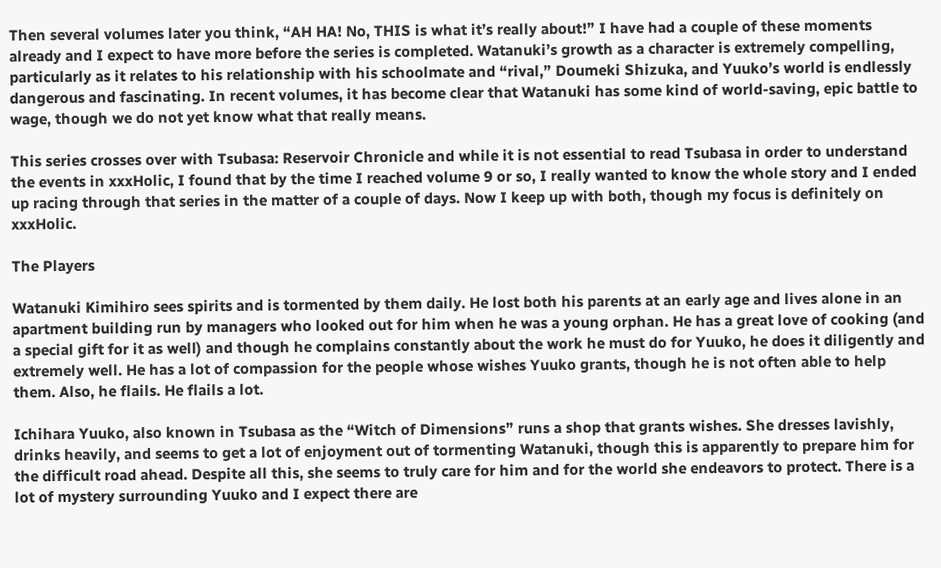Then several volumes later you think, “AH HA! No, THIS is what it’s really about!” I have had a couple of these moments already and I expect to have more before the series is completed. Watanuki’s growth as a character is extremely compelling, particularly as it relates to his relationship with his schoolmate and “rival,” Doumeki Shizuka, and Yuuko’s world is endlessly dangerous and fascinating. In recent volumes, it has become clear that Watanuki has some kind of world-saving, epic battle to wage, though we do not yet know what that really means.

This series crosses over with Tsubasa: Reservoir Chronicle and while it is not essential to read Tsubasa in order to understand the events in xxxHolic, I found that by the time I reached volume 9 or so, I really wanted to know the whole story and I ended up racing through that series in the matter of a couple of days. Now I keep up with both, though my focus is definitely on xxxHolic.

The Players

Watanuki Kimihiro sees spirits and is tormented by them daily. He lost both his parents at an early age and lives alone in an apartment building run by managers who looked out for him when he was a young orphan. He has a great love of cooking (and a special gift for it as well) and though he complains constantly about the work he must do for Yuuko, he does it diligently and extremely well. He has a lot of compassion for the people whose wishes Yuuko grants, though he is not often able to help them. Also, he flails. He flails a lot.

Ichihara Yuuko, also known in Tsubasa as the “Witch of Dimensions” runs a shop that grants wishes. She dresses lavishly, drinks heavily, and seems to get a lot of enjoyment out of tormenting Watanuki, though this is apparently to prepare him for the difficult road ahead. Despite all this, she seems to truly care for him and for the world she endeavors to protect. There is a lot of mystery surrounding Yuuko and I expect there are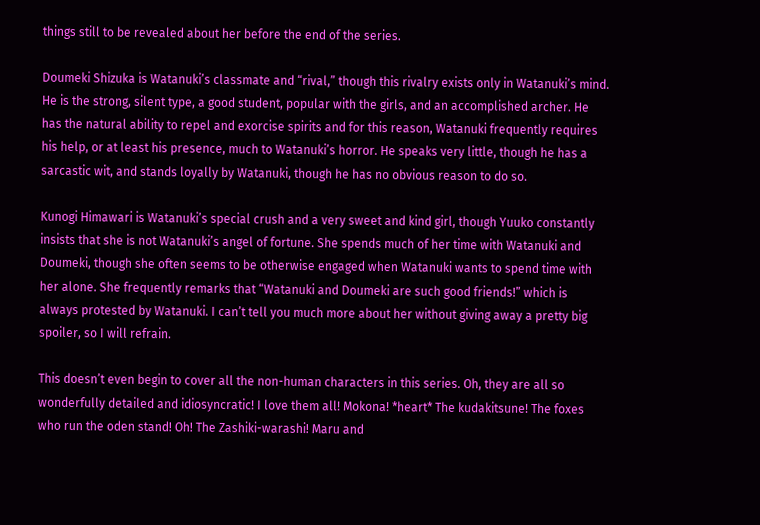things still to be revealed about her before the end of the series.

Doumeki Shizuka is Watanuki’s classmate and “rival,” though this rivalry exists only in Watanuki’s mind. He is the strong, silent type, a good student, popular with the girls, and an accomplished archer. He has the natural ability to repel and exorcise spirits and for this reason, Watanuki frequently requires his help, or at least his presence, much to Watanuki’s horror. He speaks very little, though he has a sarcastic wit, and stands loyally by Watanuki, though he has no obvious reason to do so.

Kunogi Himawari is Watanuki’s special crush and a very sweet and kind girl, though Yuuko constantly insists that she is not Watanuki’s angel of fortune. She spends much of her time with Watanuki and Doumeki, though she often seems to be otherwise engaged when Watanuki wants to spend time with her alone. She frequently remarks that “Watanuki and Doumeki are such good friends!” which is always protested by Watanuki. I can’t tell you much more about her without giving away a pretty big spoiler, so I will refrain.

This doesn’t even begin to cover all the non-human characters in this series. Oh, they are all so wonderfully detailed and idiosyncratic! I love them all! Mokona! *heart* The kudakitsune! The foxes who run the oden stand! Oh! The Zashiki-warashi! Maru and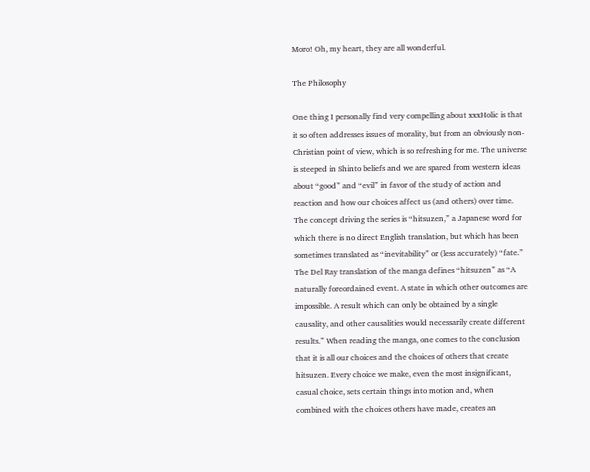Moro! Oh, my heart, they are all wonderful.

The Philosophy

One thing I personally find very compelling about xxxHolic is that it so often addresses issues of morality, but from an obviously non-Christian point of view, which is so refreshing for me. The universe is steeped in Shinto beliefs and we are spared from western ideas about “good” and “evil” in favor of the study of action and reaction and how our choices affect us (and others) over time. The concept driving the series is “hitsuzen,” a Japanese word for which there is no direct English translation, but which has been sometimes translated as “inevitability” or (less accurately) “fate.” The Del Ray translation of the manga defines “hitsuzen” as “A naturally foreordained event. A state in which other outcomes are impossible. A result which can only be obtained by a single causality, and other causalities would necessarily create different results.” When reading the manga, one comes to the conclusion that it is all our choices and the choices of others that create hitsuzen. Every choice we make, even the most insignificant, casual choice, sets certain things into motion and, when combined with the choices others have made, creates an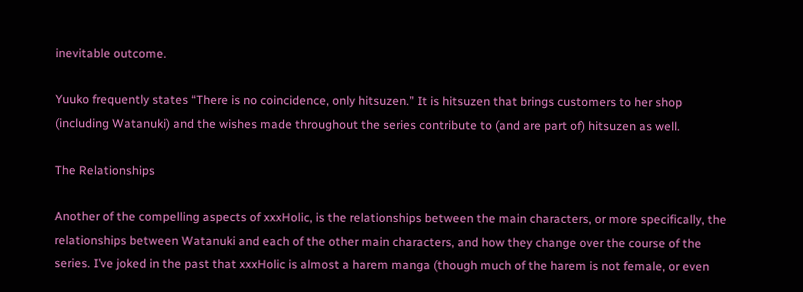inevitable outcome.

Yuuko frequently states “There is no coincidence, only hitsuzen.” It is hitsuzen that brings customers to her shop (including Watanuki) and the wishes made throughout the series contribute to (and are part of) hitsuzen as well.

The Relationships

Another of the compelling aspects of xxxHolic, is the relationships between the main characters, or more specifically, the relationships between Watanuki and each of the other main characters, and how they change over the course of the series. I’ve joked in the past that xxxHolic is almost a harem manga (though much of the harem is not female, or even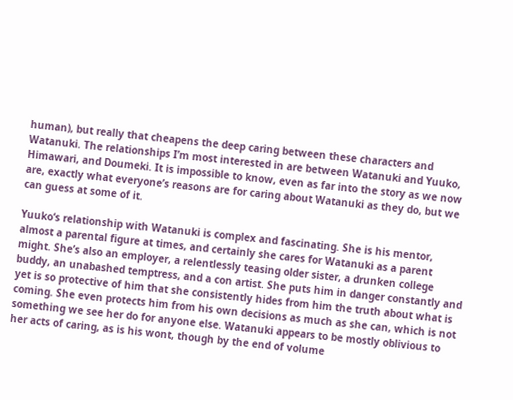human), but really that cheapens the deep caring between these characters and Watanuki. The relationships I’m most interested in are between Watanuki and Yuuko, Himawari, and Doumeki. It is impossible to know, even as far into the story as we now are, exactly what everyone’s reasons are for caring about Watanuki as they do, but we can guess at some of it.

Yuuko‘s relationship with Watanuki is complex and fascinating. She is his mentor, almost a parental figure at times, and certainly she cares for Watanuki as a parent might. She’s also an employer, a relentlessly teasing older sister, a drunken college buddy, an unabashed temptress, and a con artist. She puts him in danger constantly and yet is so protective of him that she consistently hides from him the truth about what is coming. She even protects him from his own decisions as much as she can, which is not something we see her do for anyone else. Watanuki appears to be mostly oblivious to her acts of caring, as is his wont, though by the end of volume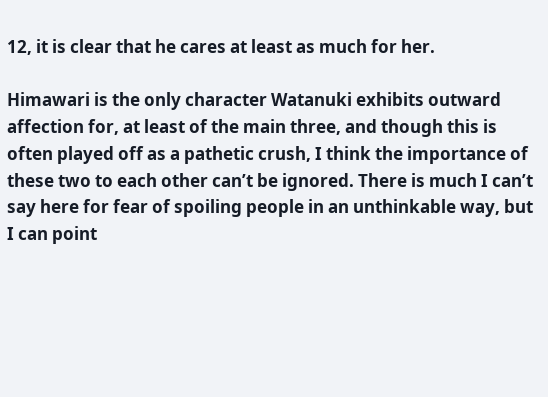12, it is clear that he cares at least as much for her.

Himawari is the only character Watanuki exhibits outward affection for, at least of the main three, and though this is often played off as a pathetic crush, I think the importance of these two to each other can’t be ignored. There is much I can’t say here for fear of spoiling people in an unthinkable way, but I can point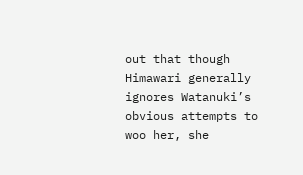out that though Himawari generally ignores Watanuki’s obvious attempts to woo her, she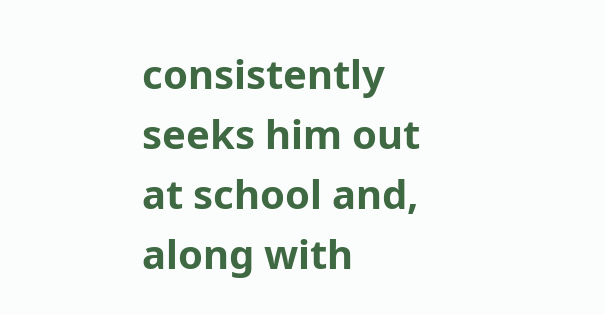consistently seeks him out at school and, along with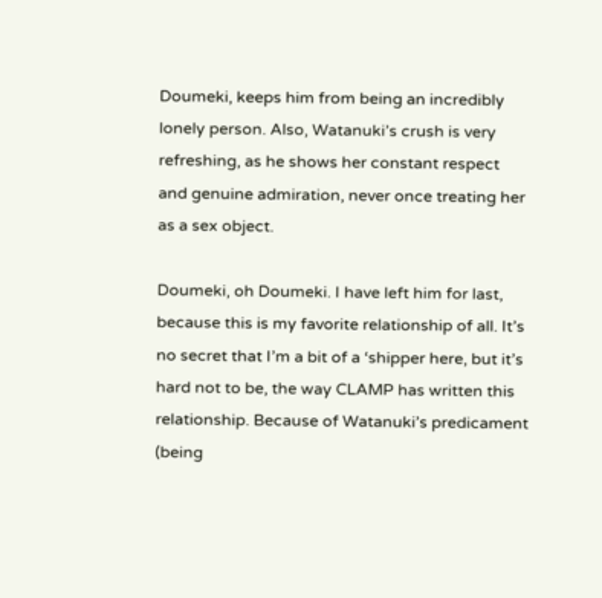Doumeki, keeps him from being an incredibly lonely person. Also, Watanuki’s crush is very refreshing, as he shows her constant respect and genuine admiration, never once treating her as a sex object.

Doumeki, oh Doumeki. I have left him for last, because this is my favorite relationship of all. It’s no secret that I’m a bit of a ‘shipper here, but it’s hard not to be, the way CLAMP has written this relationship. Because of Watanuki’s predicament (being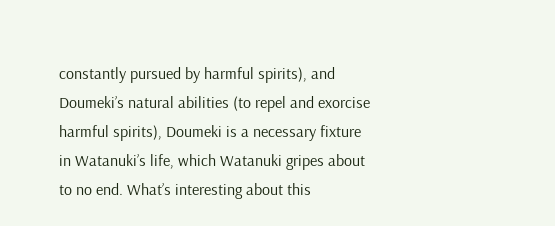constantly pursued by harmful spirits), and Doumeki’s natural abilities (to repel and exorcise harmful spirits), Doumeki is a necessary fixture in Watanuki’s life, which Watanuki gripes about to no end. What’s interesting about this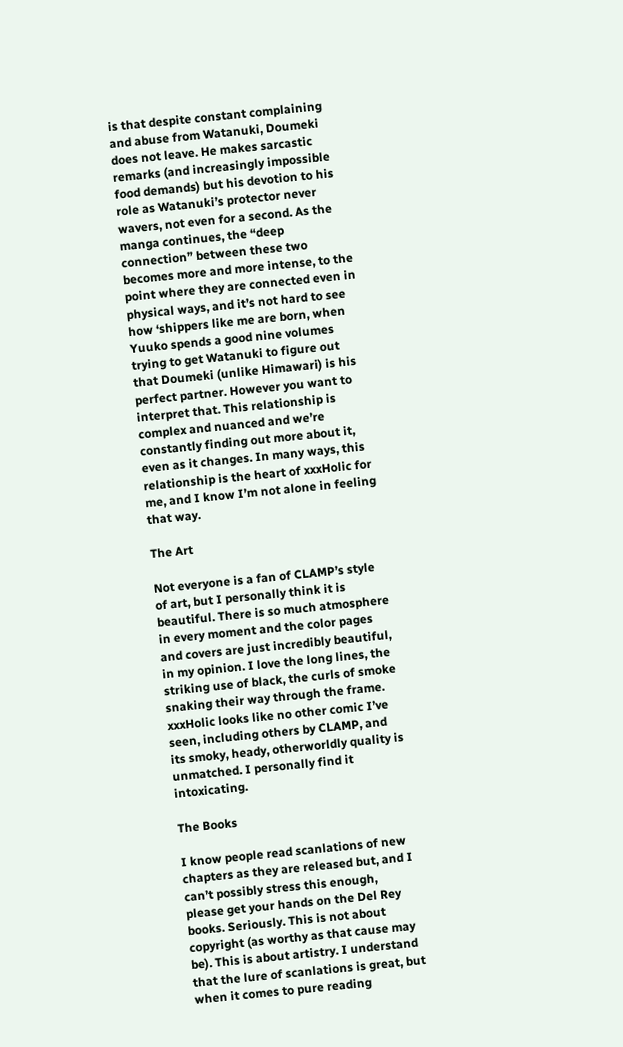is that despite constant complaining and abuse from Watanuki, Doumeki does not leave. He makes sarcastic remarks (and increasingly impossible food demands) but his devotion to his role as Watanuki’s protector never wavers, not even for a second. As the manga continues, the “deep connection” between these two becomes more and more intense, to the point where they are connected even in physical ways, and it’s not hard to see how ‘shippers like me are born, when Yuuko spends a good nine volumes trying to get Watanuki to figure out that Doumeki (unlike Himawari) is his perfect partner. However you want to interpret that. This relationship is complex and nuanced and we’re constantly finding out more about it, even as it changes. In many ways, this relationship is the heart of xxxHolic for me, and I know I’m not alone in feeling that way.

The Art

Not everyone is a fan of CLAMP’s style of art, but I personally think it is beautiful. There is so much atmosphere in every moment and the color pages and covers are just incredibly beautiful, in my opinion. I love the long lines, the striking use of black, the curls of smoke snaking their way through the frame. xxxHolic looks like no other comic I’ve seen, including others by CLAMP, and its smoky, heady, otherworldly quality is unmatched. I personally find it intoxicating.

The Books

I know people read scanlations of new chapters as they are released but, and I can’t possibly stress this enough, please get your hands on the Del Rey books. Seriously. This is not about copyright (as worthy as that cause may be). This is about artistry. I understand that the lure of scanlations is great, but when it comes to pure reading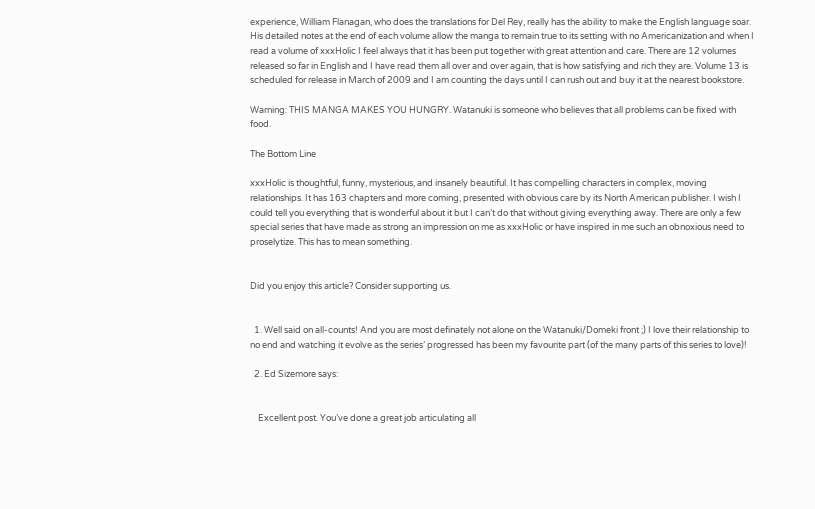experience, William Flanagan, who does the translations for Del Rey, really has the ability to make the English language soar. His detailed notes at the end of each volume allow the manga to remain true to its setting with no Americanization and when I read a volume of xxxHolic I feel always that it has been put together with great attention and care. There are 12 volumes released so far in English and I have read them all over and over again, that is how satisfying and rich they are. Volume 13 is scheduled for release in March of 2009 and I am counting the days until I can rush out and buy it at the nearest bookstore.

Warning: THIS MANGA MAKES YOU HUNGRY. Watanuki is someone who believes that all problems can be fixed with food.

The Bottom Line

xxxHolic is thoughtful, funny, mysterious, and insanely beautiful. It has compelling characters in complex, moving relationships. It has 163 chapters and more coming, presented with obvious care by its North American publisher. I wish I could tell you everything that is wonderful about it but I can’t do that without giving everything away. There are only a few special series that have made as strong an impression on me as xxxHolic or have inspired in me such an obnoxious need to proselytize. This has to mean something.


Did you enjoy this article? Consider supporting us.


  1. Well said on all-counts! And you are most definately not alone on the Watanuki/Domeki front ;) I love their relationship to no end and watching it evolve as the series’ progressed has been my favourite part (of the many parts of this series to love)!

  2. Ed Sizemore says:


    Excellent post. You’ve done a great job articulating all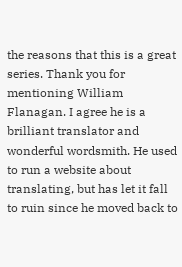the reasons that this is a great series. Thank you for mentioning William Flanagan. I agree he is a brilliant translator and wonderful wordsmith. He used to run a website about translating, but has let it fall to ruin since he moved back to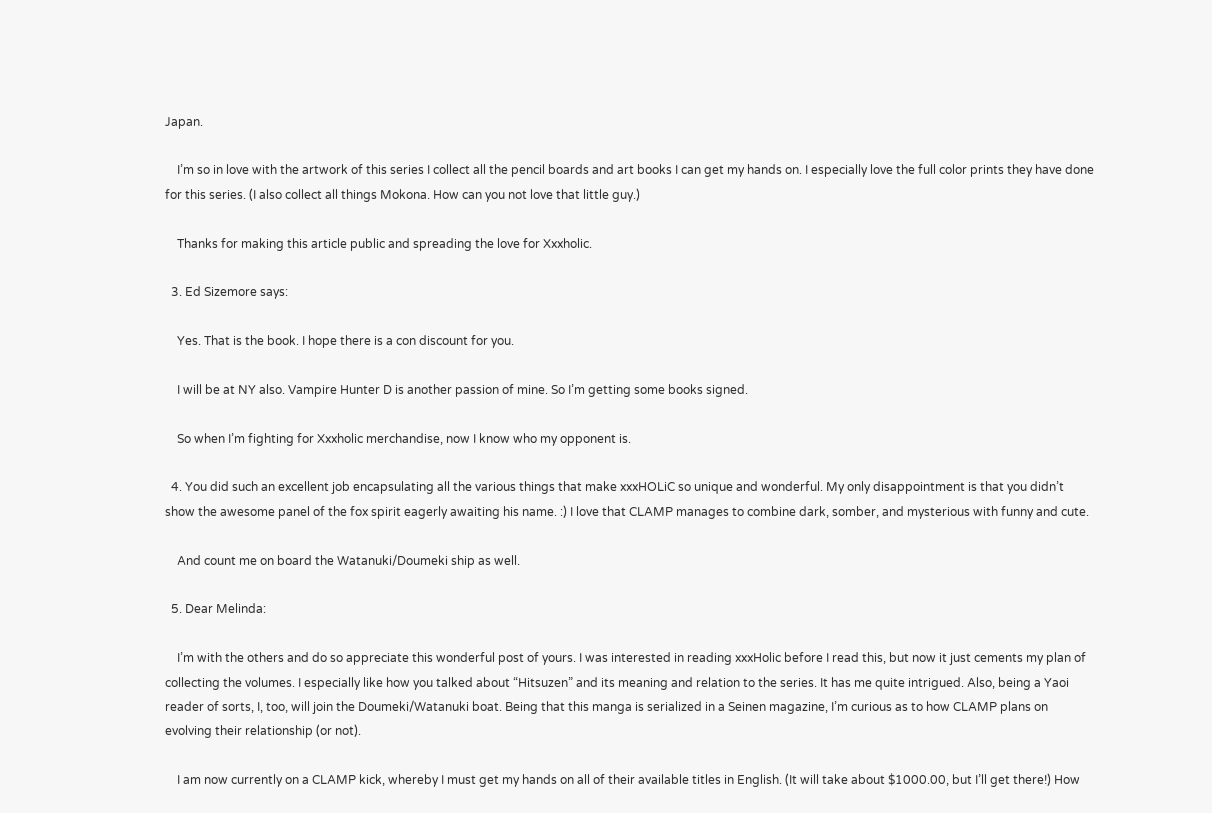Japan.

    I’m so in love with the artwork of this series I collect all the pencil boards and art books I can get my hands on. I especially love the full color prints they have done for this series. (I also collect all things Mokona. How can you not love that little guy.)

    Thanks for making this article public and spreading the love for Xxxholic.

  3. Ed Sizemore says:

    Yes. That is the book. I hope there is a con discount for you.

    I will be at NY also. Vampire Hunter D is another passion of mine. So I’m getting some books signed.

    So when I’m fighting for Xxxholic merchandise, now I know who my opponent is.

  4. You did such an excellent job encapsulating all the various things that make xxxHOLiC so unique and wonderful. My only disappointment is that you didn’t show the awesome panel of the fox spirit eagerly awaiting his name. :) I love that CLAMP manages to combine dark, somber, and mysterious with funny and cute.

    And count me on board the Watanuki/Doumeki ship as well.

  5. Dear Melinda:

    I’m with the others and do so appreciate this wonderful post of yours. I was interested in reading xxxHolic before I read this, but now it just cements my plan of collecting the volumes. I especially like how you talked about “Hitsuzen” and its meaning and relation to the series. It has me quite intrigued. Also, being a Yaoi reader of sorts, I, too, will join the Doumeki/Watanuki boat. Being that this manga is serialized in a Seinen magazine, I’m curious as to how CLAMP plans on evolving their relationship (or not).

    I am now currently on a CLAMP kick, whereby I must get my hands on all of their available titles in English. (It will take about $1000.00, but I’ll get there!) How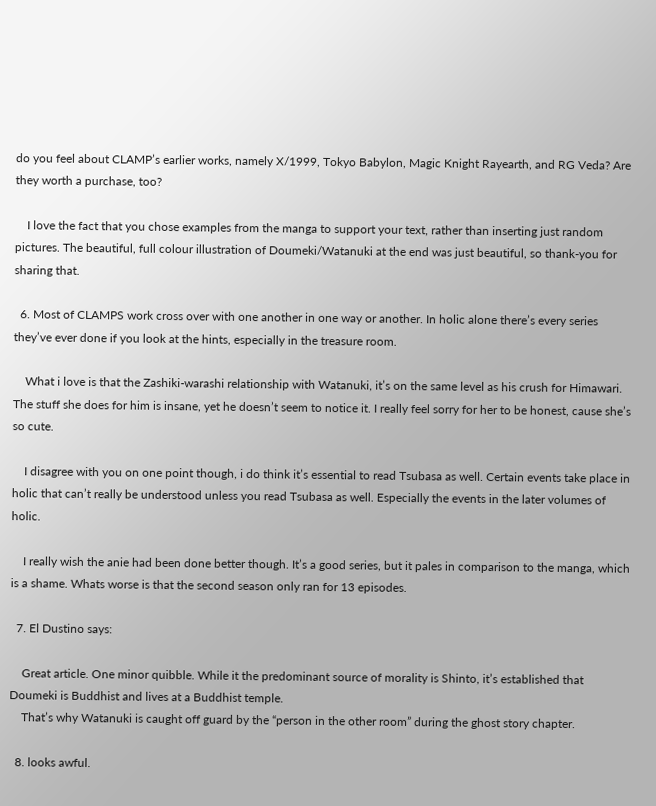do you feel about CLAMP’s earlier works, namely X/1999, Tokyo Babylon, Magic Knight Rayearth, and RG Veda? Are they worth a purchase, too?

    I love the fact that you chose examples from the manga to support your text, rather than inserting just random pictures. The beautiful, full colour illustration of Doumeki/Watanuki at the end was just beautiful, so thank-you for sharing that.

  6. Most of CLAMPS work cross over with one another in one way or another. In holic alone there’s every series they’ve ever done if you look at the hints, especially in the treasure room.

    What i love is that the Zashiki-warashi relationship with Watanuki, it’s on the same level as his crush for Himawari. The stuff she does for him is insane, yet he doesn’t seem to notice it. I really feel sorry for her to be honest, cause she’s so cute.

    I disagree with you on one point though, i do think it’s essential to read Tsubasa as well. Certain events take place in holic that can’t really be understood unless you read Tsubasa as well. Especially the events in the later volumes of holic.

    I really wish the anie had been done better though. It’s a good series, but it pales in comparison to the manga, which is a shame. Whats worse is that the second season only ran for 13 episodes.

  7. El Dustino says:

    Great article. One minor quibble. While it the predominant source of morality is Shinto, it’s established that Doumeki is Buddhist and lives at a Buddhist temple.
    That’s why Watanuki is caught off guard by the “person in the other room” during the ghost story chapter.

  8. looks awful.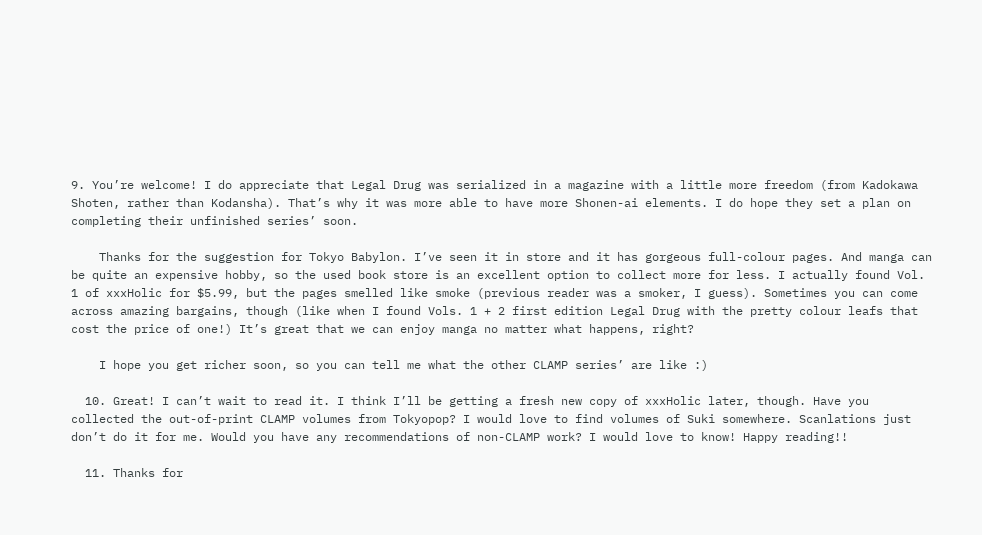9. You’re welcome! I do appreciate that Legal Drug was serialized in a magazine with a little more freedom (from Kadokawa Shoten, rather than Kodansha). That’s why it was more able to have more Shonen-ai elements. I do hope they set a plan on completing their unfinished series’ soon.

    Thanks for the suggestion for Tokyo Babylon. I’ve seen it in store and it has gorgeous full-colour pages. And manga can be quite an expensive hobby, so the used book store is an excellent option to collect more for less. I actually found Vol. 1 of xxxHolic for $5.99, but the pages smelled like smoke (previous reader was a smoker, I guess). Sometimes you can come across amazing bargains, though (like when I found Vols. 1 + 2 first edition Legal Drug with the pretty colour leafs that cost the price of one!) It’s great that we can enjoy manga no matter what happens, right?

    I hope you get richer soon, so you can tell me what the other CLAMP series’ are like :)

  10. Great! I can’t wait to read it. I think I’ll be getting a fresh new copy of xxxHolic later, though. Have you collected the out-of-print CLAMP volumes from Tokyopop? I would love to find volumes of Suki somewhere. Scanlations just don’t do it for me. Would you have any recommendations of non-CLAMP work? I would love to know! Happy reading!!

  11. Thanks for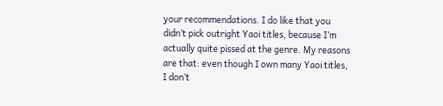your recommendations. I do like that you didn’t pick outright Yaoi titles, because I’m actually quite pissed at the genre. My reasons are that: even though I own many Yaoi titles, I don’t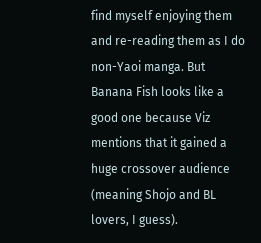find myself enjoying them and re-reading them as I do non-Yaoi manga. But Banana Fish looks like a good one because Viz mentions that it gained a huge crossover audience (meaning Shojo and BL lovers, I guess).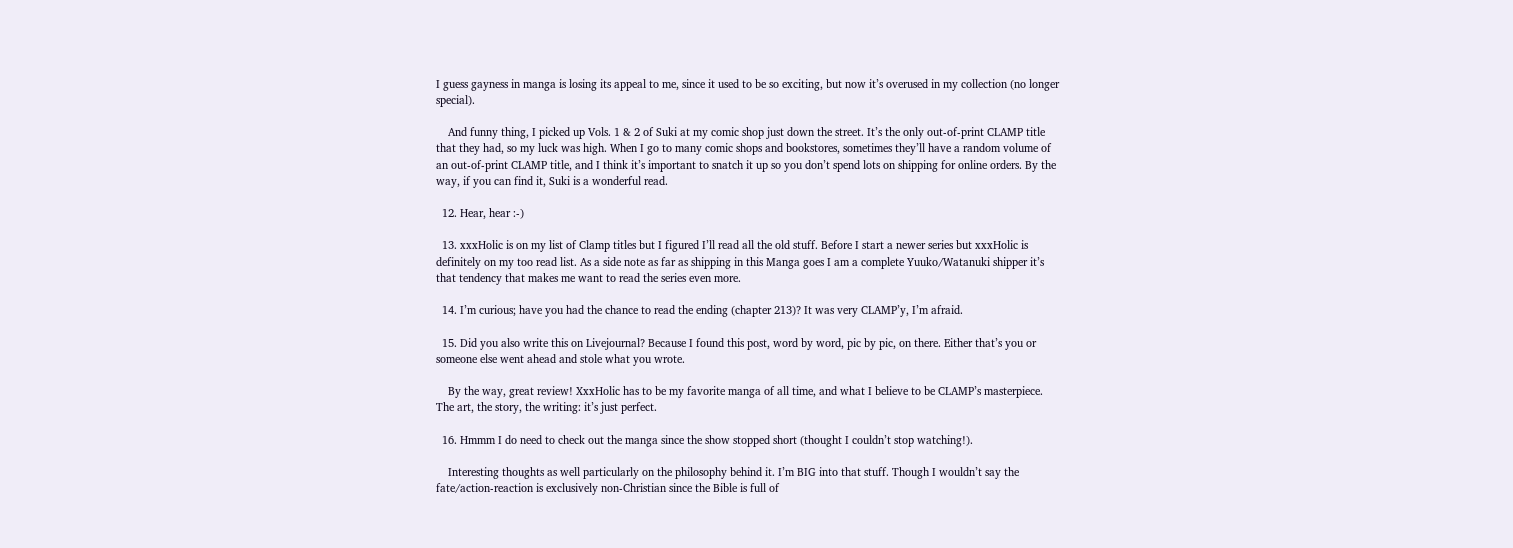I guess gayness in manga is losing its appeal to me, since it used to be so exciting, but now it’s overused in my collection (no longer special).

    And funny thing, I picked up Vols. 1 & 2 of Suki at my comic shop just down the street. It’s the only out-of-print CLAMP title that they had, so my luck was high. When I go to many comic shops and bookstores, sometimes they’ll have a random volume of an out-of-print CLAMP title, and I think it’s important to snatch it up so you don’t spend lots on shipping for online orders. By the way, if you can find it, Suki is a wonderful read.

  12. Hear, hear :-)

  13. xxxHolic is on my list of Clamp titles but I figured I’ll read all the old stuff. Before I start a newer series but xxxHolic is definitely on my too read list. As a side note as far as shipping in this Manga goes I am a complete Yuuko/Watanuki shipper it’s that tendency that makes me want to read the series even more.

  14. I’m curious; have you had the chance to read the ending (chapter 213)? It was very CLAMP’y, I’m afraid.

  15. Did you also write this on Livejournal? Because I found this post, word by word, pic by pic, on there. Either that’s you or someone else went ahead and stole what you wrote.

    By the way, great review! XxxHolic has to be my favorite manga of all time, and what I believe to be CLAMP’s masterpiece. The art, the story, the writing: it’s just perfect.

  16. Hmmm I do need to check out the manga since the show stopped short (thought I couldn’t stop watching!).

    Interesting thoughts as well particularly on the philosophy behind it. I’m BIG into that stuff. Though I wouldn’t say the fate/action-reaction is exclusively non-Christian since the Bible is full of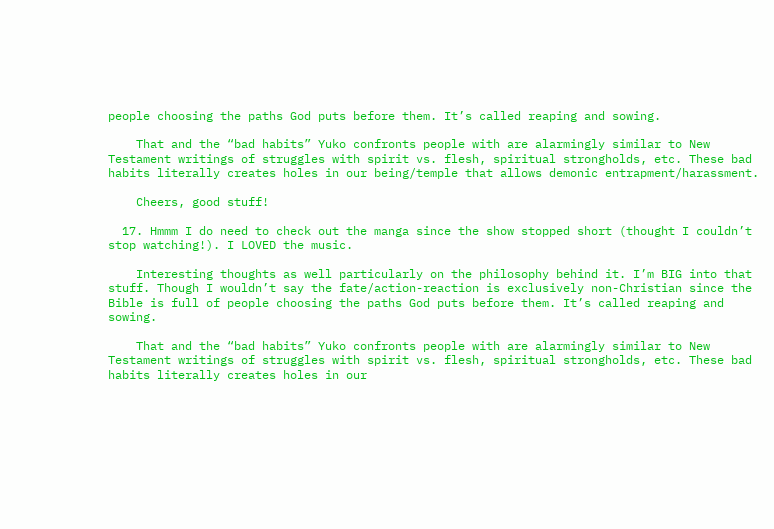people choosing the paths God puts before them. It’s called reaping and sowing.

    That and the “bad habits” Yuko confronts people with are alarmingly similar to New Testament writings of struggles with spirit vs. flesh, spiritual strongholds, etc. These bad habits literally creates holes in our being/temple that allows demonic entrapment/harassment.

    Cheers, good stuff!

  17. Hmmm I do need to check out the manga since the show stopped short (thought I couldn’t stop watching!). I LOVED the music.

    Interesting thoughts as well particularly on the philosophy behind it. I’m BIG into that stuff. Though I wouldn’t say the fate/action-reaction is exclusively non-Christian since the Bible is full of people choosing the paths God puts before them. It’s called reaping and sowing.

    That and the “bad habits” Yuko confronts people with are alarmingly similar to New Testament writings of struggles with spirit vs. flesh, spiritual strongholds, etc. These bad habits literally creates holes in our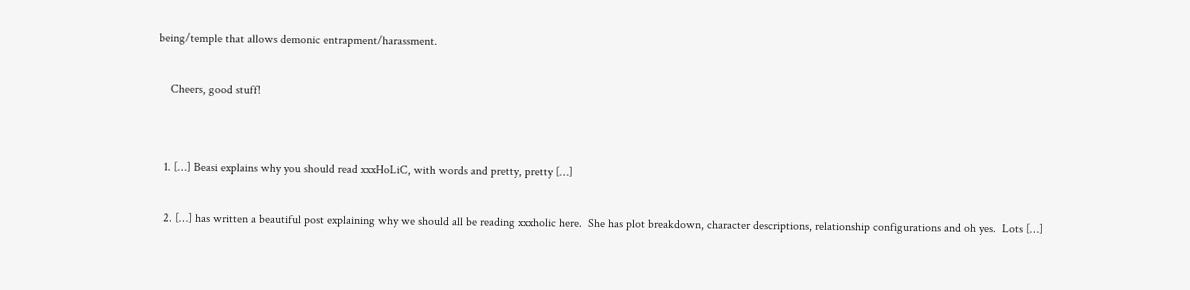being/temple that allows demonic entrapment/harassment.

    Cheers, good stuff!


  1. […] Beasi explains why you should read xxxHoLiC, with words and pretty, pretty […]

  2. […] has written a beautiful post explaining why we should all be reading xxxholic here.  She has plot breakdown, character descriptions, relationship configurations and oh yes.  Lots […]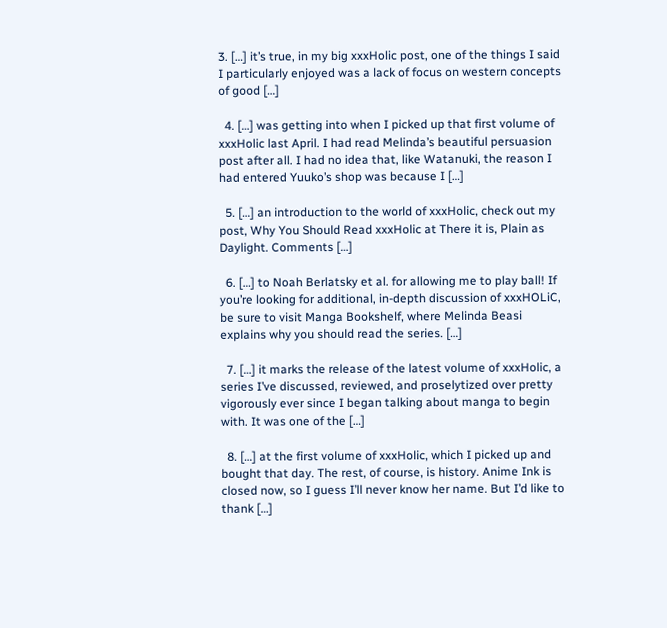3. […] it’s true, in my big xxxHolic post, one of the things I said I particularly enjoyed was a lack of focus on western concepts of good […]

  4. […] was getting into when I picked up that first volume of xxxHolic last April. I had read Melinda’s beautiful persuasion post after all. I had no idea that, like Watanuki, the reason I had entered Yuuko’s shop was because I […]

  5. […] an introduction to the world of xxxHolic, check out my post, Why You Should Read xxxHolic at There it is, Plain as Daylight. Comments […]

  6. […] to Noah Berlatsky et al. for allowing me to play ball! If you’re looking for additional, in-depth discussion of xxxHOLiC, be sure to visit Manga Bookshelf, where Melinda Beasi explains why you should read the series. […]

  7. […] it marks the release of the latest volume of xxxHolic, a series I’ve discussed, reviewed, and proselytized over pretty vigorously ever since I began talking about manga to begin with. It was one of the […]

  8. […] at the first volume of xxxHolic, which I picked up and bought that day. The rest, of course, is history. Anime Ink is closed now, so I guess I’ll never know her name. But I’d like to thank […]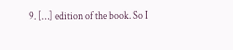9. […] edition of the book. So I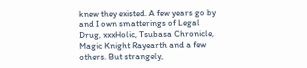knew they existed. A few years go by and I own smatterings of Legal Drug, xxxHolic, Tsubasa Chronicle, Magic Knight Rayearth and a few others. But strangely,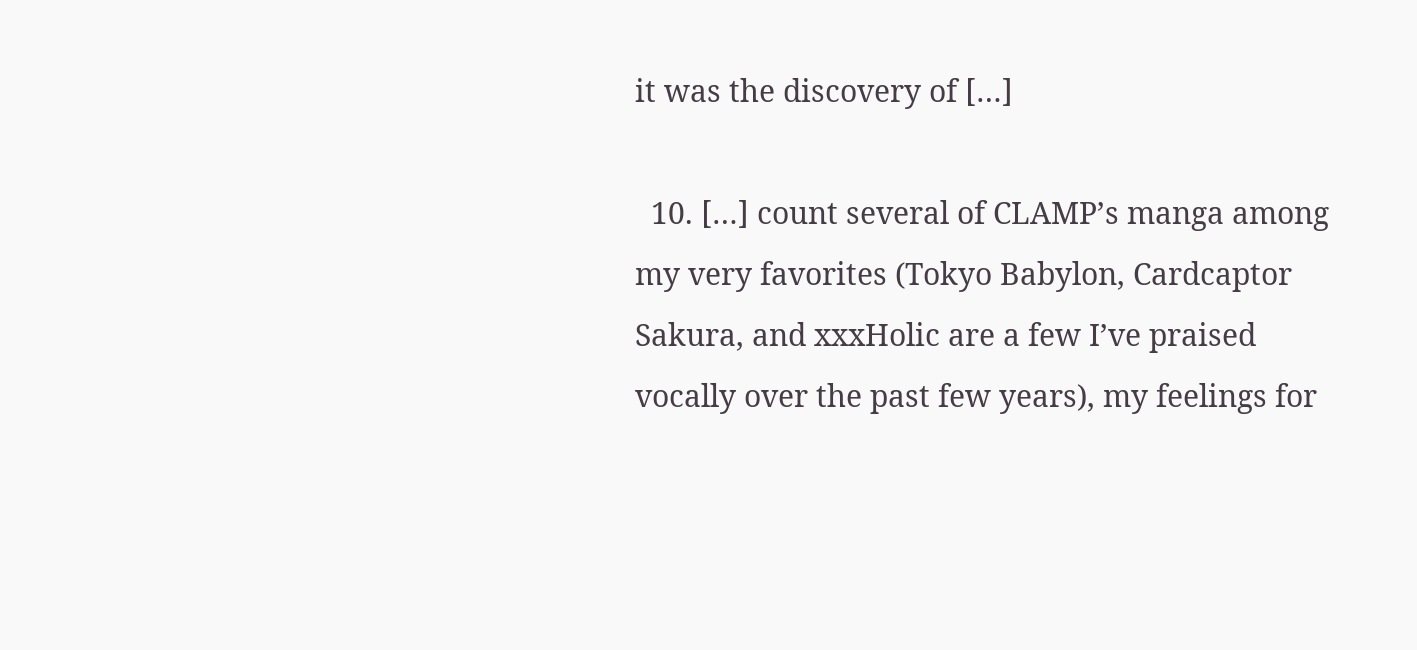it was the discovery of […]

  10. […] count several of CLAMP’s manga among my very favorites (Tokyo Babylon, Cardcaptor Sakura, and xxxHolic are a few I’ve praised vocally over the past few years), my feelings for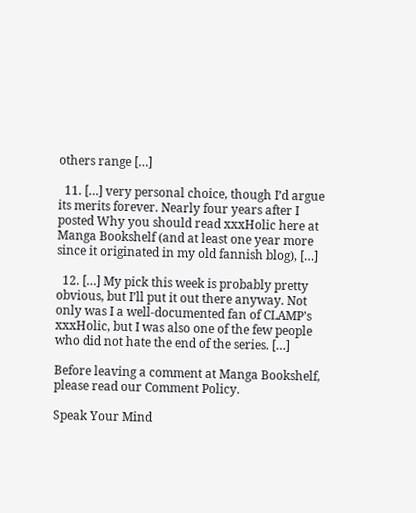others range […]

  11. […] very personal choice, though I’d argue its merits forever. Nearly four years after I posted Why you should read xxxHolic here at Manga Bookshelf (and at least one year more since it originated in my old fannish blog), […]

  12. […] My pick this week is probably pretty obvious, but I’ll put it out there anyway. Not only was I a well-documented fan of CLAMP’s xxxHolic, but I was also one of the few people who did not hate the end of the series. […]

Before leaving a comment at Manga Bookshelf, please read our Comment Policy.

Speak Your Mind